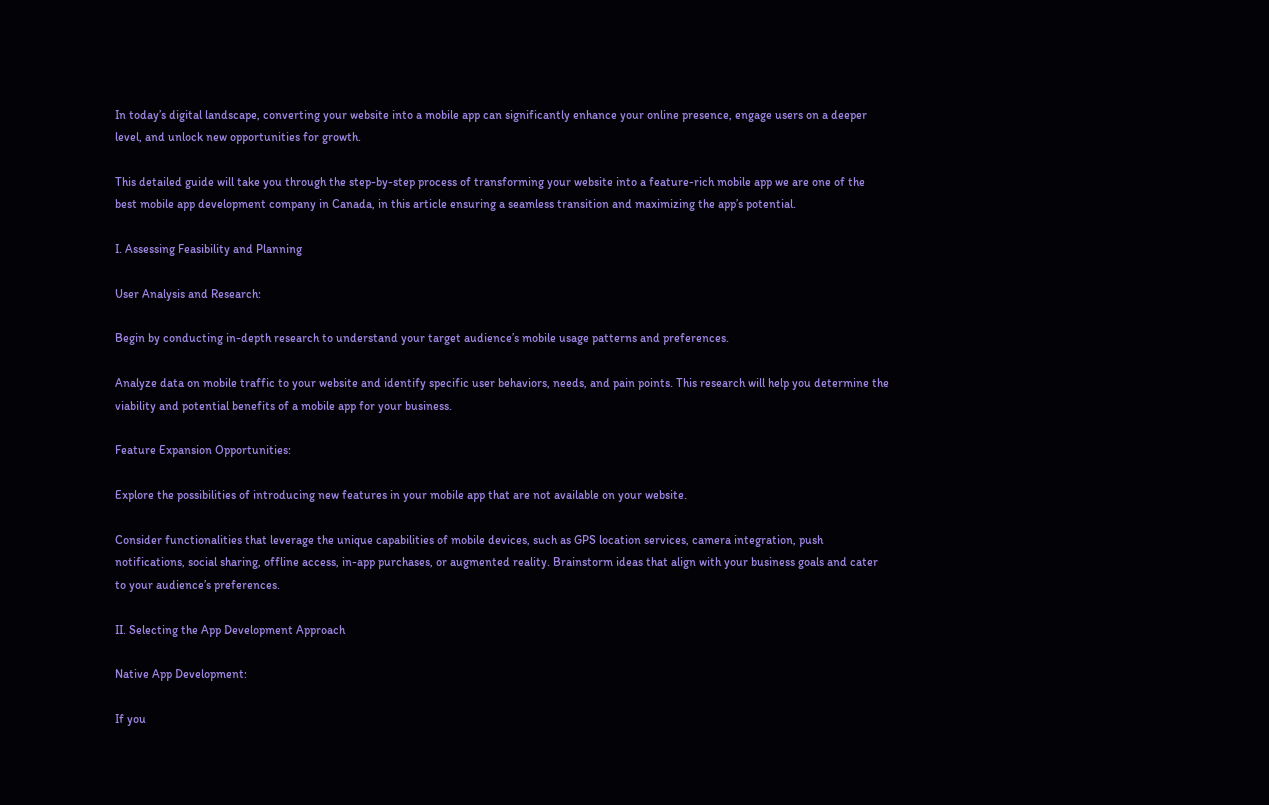In today’s digital landscape, converting your website into a mobile app can significantly enhance your online presence, engage users on a deeper level, and unlock new opportunities for growth.

This detailed guide will take you through the step-by-step process of transforming your website into a feature-rich mobile app we are one of the best mobile app development company in Canada, in this article ensuring a seamless transition and maximizing the app’s potential.

I. Assessing Feasibility and Planning

User Analysis and Research:

Begin by conducting in-depth research to understand your target audience’s mobile usage patterns and preferences.

Analyze data on mobile traffic to your website and identify specific user behaviors, needs, and pain points. This research will help you determine the viability and potential benefits of a mobile app for your business.

Feature Expansion Opportunities:

Explore the possibilities of introducing new features in your mobile app that are not available on your website.

Consider functionalities that leverage the unique capabilities of mobile devices, such as GPS location services, camera integration, push notifications, social sharing, offline access, in-app purchases, or augmented reality. Brainstorm ideas that align with your business goals and cater to your audience’s preferences.

II. Selecting the App Development Approach

Native App Development:

If you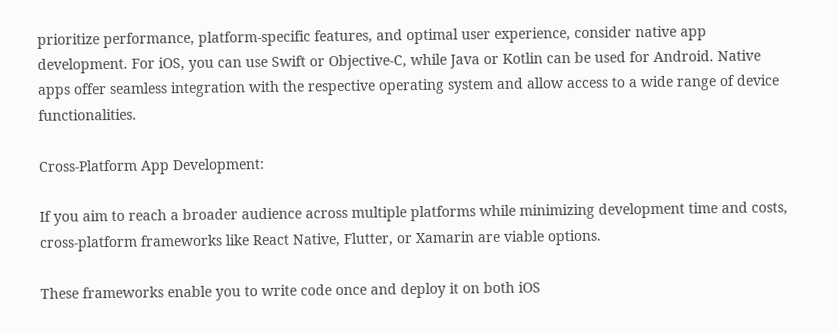prioritize performance, platform-specific features, and optimal user experience, consider native app development. For iOS, you can use Swift or Objective-C, while Java or Kotlin can be used for Android. Native apps offer seamless integration with the respective operating system and allow access to a wide range of device functionalities.

Cross-Platform App Development:

If you aim to reach a broader audience across multiple platforms while minimizing development time and costs, cross-platform frameworks like React Native, Flutter, or Xamarin are viable options.

These frameworks enable you to write code once and deploy it on both iOS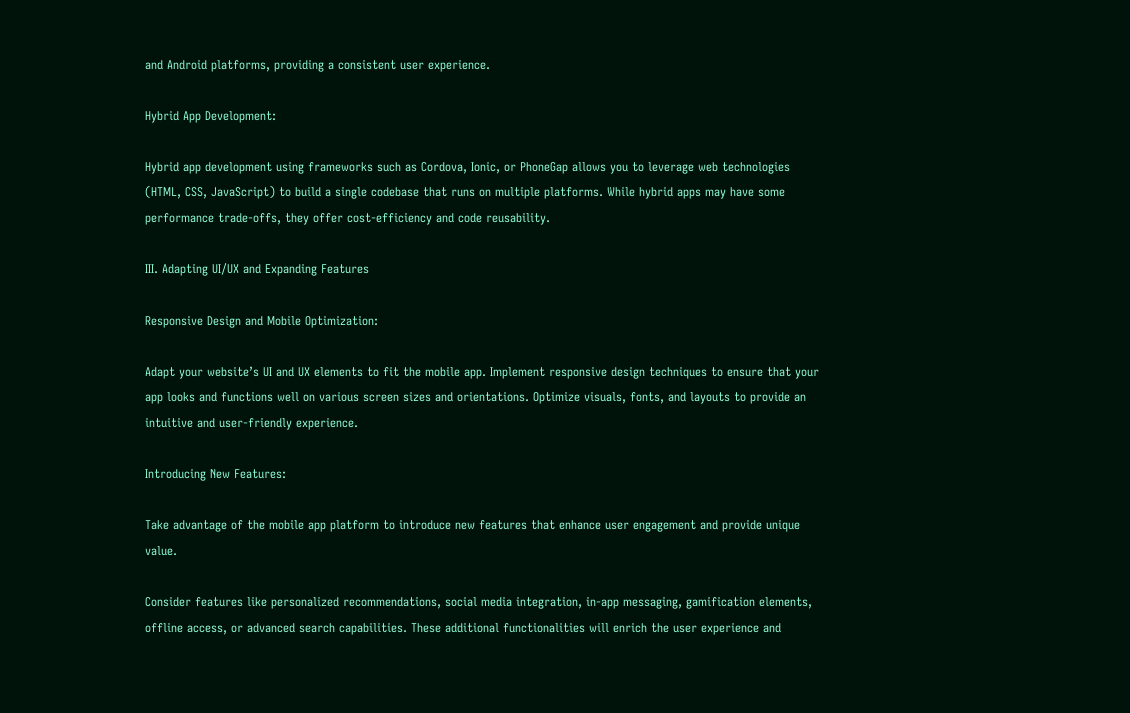and Android platforms, providing a consistent user experience.

Hybrid App Development:

Hybrid app development using frameworks such as Cordova, Ionic, or PhoneGap allows you to leverage web technologies (HTML, CSS, JavaScript) to build a single codebase that runs on multiple platforms. While hybrid apps may have some performance trade-offs, they offer cost-efficiency and code reusability.

III. Adapting UI/UX and Expanding Features

Responsive Design and Mobile Optimization:

Adapt your website’s UI and UX elements to fit the mobile app. Implement responsive design techniques to ensure that your app looks and functions well on various screen sizes and orientations. Optimize visuals, fonts, and layouts to provide an intuitive and user-friendly experience.

Introducing New Features:

Take advantage of the mobile app platform to introduce new features that enhance user engagement and provide unique value.

Consider features like personalized recommendations, social media integration, in-app messaging, gamification elements, offline access, or advanced search capabilities. These additional functionalities will enrich the user experience and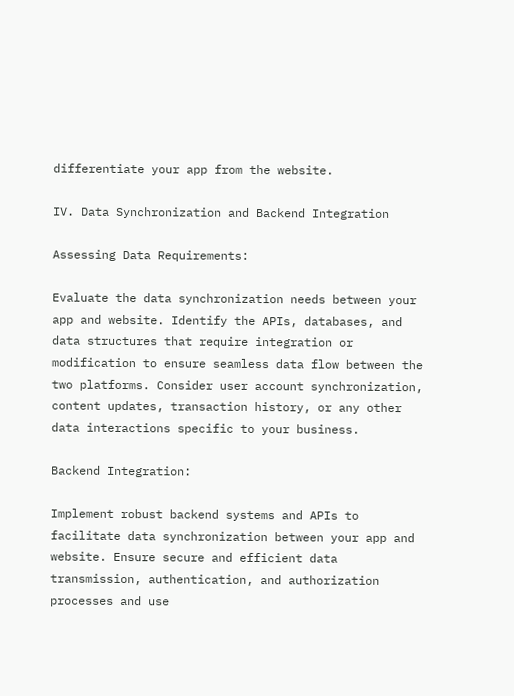differentiate your app from the website.

IV. Data Synchronization and Backend Integration

Assessing Data Requirements:

Evaluate the data synchronization needs between your app and website. Identify the APIs, databases, and data structures that require integration or modification to ensure seamless data flow between the two platforms. Consider user account synchronization, content updates, transaction history, or any other data interactions specific to your business.

Backend Integration:

Implement robust backend systems and APIs to facilitate data synchronization between your app and website. Ensure secure and efficient data transmission, authentication, and authorization processes and use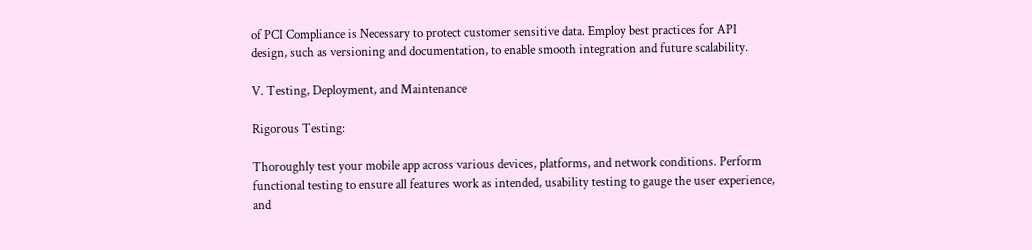of PCI Compliance is Necessary to protect customer sensitive data. Employ best practices for API design, such as versioning and documentation, to enable smooth integration and future scalability.

V. Testing, Deployment, and Maintenance

Rigorous Testing:

Thoroughly test your mobile app across various devices, platforms, and network conditions. Perform functional testing to ensure all features work as intended, usability testing to gauge the user experience, and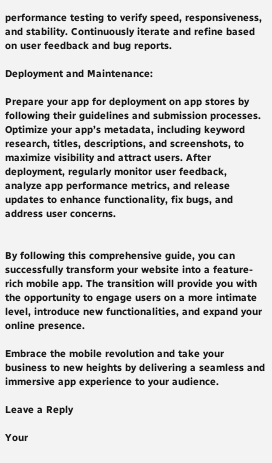performance testing to verify speed, responsiveness, and stability. Continuously iterate and refine based on user feedback and bug reports.

Deployment and Maintenance:

Prepare your app for deployment on app stores by following their guidelines and submission processes. Optimize your app’s metadata, including keyword research, titles, descriptions, and screenshots, to maximize visibility and attract users. After deployment, regularly monitor user feedback, analyze app performance metrics, and release updates to enhance functionality, fix bugs, and address user concerns.


By following this comprehensive guide, you can successfully transform your website into a feature-rich mobile app. The transition will provide you with the opportunity to engage users on a more intimate level, introduce new functionalities, and expand your online presence.

Embrace the mobile revolution and take your business to new heights by delivering a seamless and immersive app experience to your audience.

Leave a Reply

Your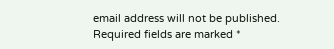email address will not be published. Required fields are marked *